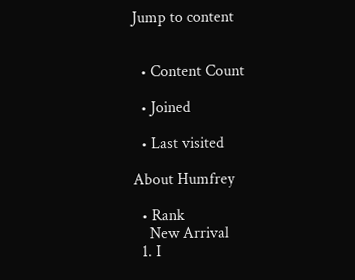Jump to content


  • Content Count

  • Joined

  • Last visited

About Humfrey

  • Rank
    New Arrival
  1. I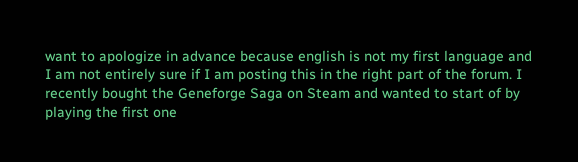want to apologize in advance because english is not my first language and I am not entirely sure if I am posting this in the right part of the forum. I recently bought the Geneforge Saga on Steam and wanted to start of by playing the first one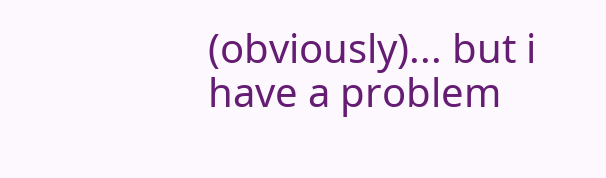(obviously)... but i have a problem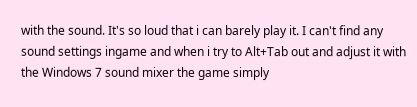with the sound. It's so loud that i can barely play it. I can't find any sound settings ingame and when i try to Alt+Tab out and adjust it with the Windows 7 sound mixer the game simply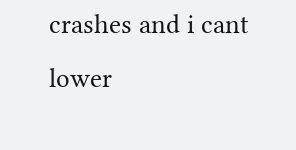crashes and i cant lower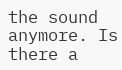the sound anymore. Is there a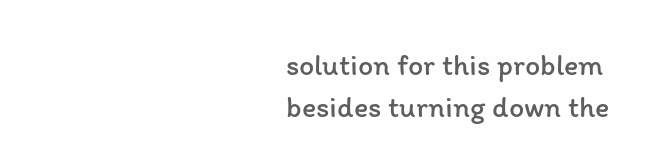solution for this problem besides turning down the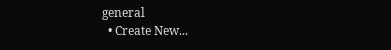general
  • Create New...